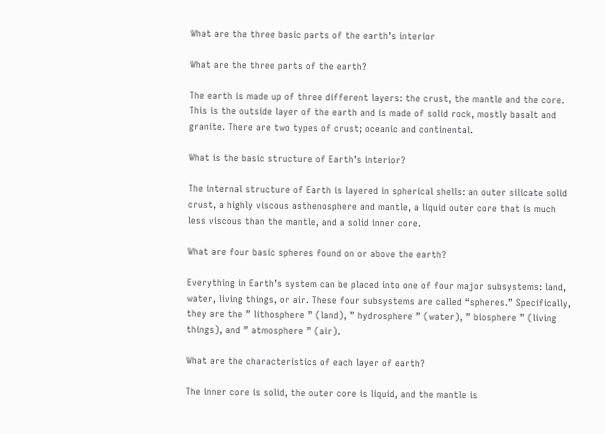What are the three basic parts of the earth’s interior

What are the three parts of the earth?

The earth is made up of three different layers: the crust, the mantle and the core. This is the outside layer of the earth and is made of solid rock, mostly basalt and granite. There are two types of crust; oceanic and continental.

What is the basic structure of Earth’s interior?

The internal structure of Earth is layered in spherical shells: an outer silicate solid crust, a highly viscous asthenosphere and mantle, a liquid outer core that is much less viscous than the mantle, and a solid inner core.

What are four basic spheres found on or above the earth?

Everything in Earth’s system can be placed into one of four major subsystems: land, water, living things, or air. These four subsystems are called “spheres.” Specifically, they are the ” lithosphere ” (land), ” hydrosphere ” (water), ” biosphere ” (living things), and ” atmosphere ” (air).

What are the characteristics of each layer of earth?

The inner core is solid, the outer core is liquid, and the mantle is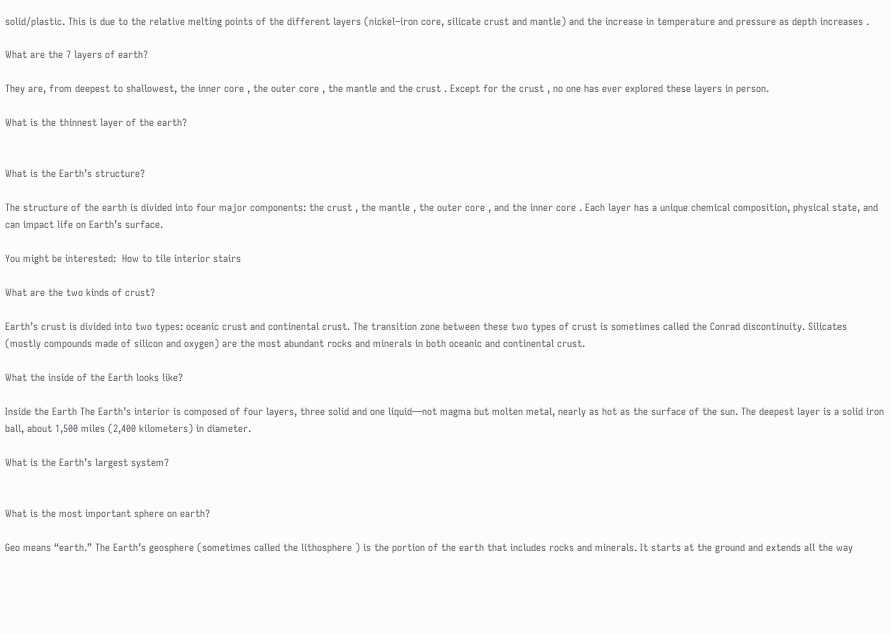solid/plastic. This is due to the relative melting points of the different layers (nickel–iron core, silicate crust and mantle) and the increase in temperature and pressure as depth increases .

What are the 7 layers of earth?

They are, from deepest to shallowest, the inner core , the outer core , the mantle and the crust . Except for the crust , no one has ever explored these layers in person.

What is the thinnest layer of the earth?


What is the Earth’s structure?

The structure of the earth is divided into four major components: the crust , the mantle , the outer core , and the inner core . Each layer has a unique chemical composition, physical state, and can impact life on Earth’s surface.

You might be interested:  How to tile interior stairs

What are the two kinds of crust?

Earth’s crust is divided into two types: oceanic crust and continental crust. The transition zone between these two types of crust is sometimes called the Conrad discontinuity. Silicates (mostly compounds made of silicon and oxygen) are the most abundant rocks and minerals in both oceanic and continental crust.

What the inside of the Earth looks like?

Inside the Earth The Earth’s interior is composed of four layers, three solid and one liquid—not magma but molten metal, nearly as hot as the surface of the sun. The deepest layer is a solid iron ball, about 1,500 miles (2,400 kilometers) in diameter.

What is the Earth’s largest system?


What is the most important sphere on earth?

Geo means “earth.” The Earth’s geosphere (sometimes called the lithosphere ) is the portion of the earth that includes rocks and minerals. It starts at the ground and extends all the way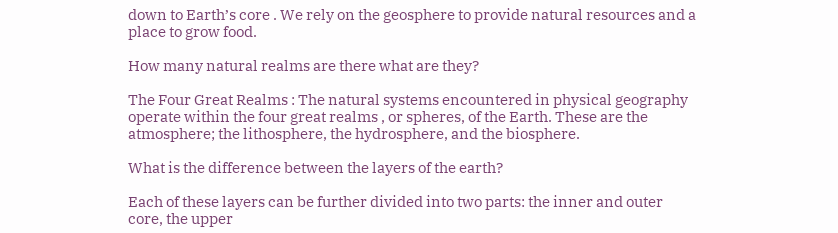down to Earth’s core . We rely on the geosphere to provide natural resources and a place to grow food.

How many natural realms are there what are they?

The Four Great Realms : The natural systems encountered in physical geography operate within the four great realms , or spheres, of the Earth. These are the atmosphere; the lithosphere, the hydrosphere, and the biosphere.

What is the difference between the layers of the earth?

Each of these layers can be further divided into two parts: the inner and outer core, the upper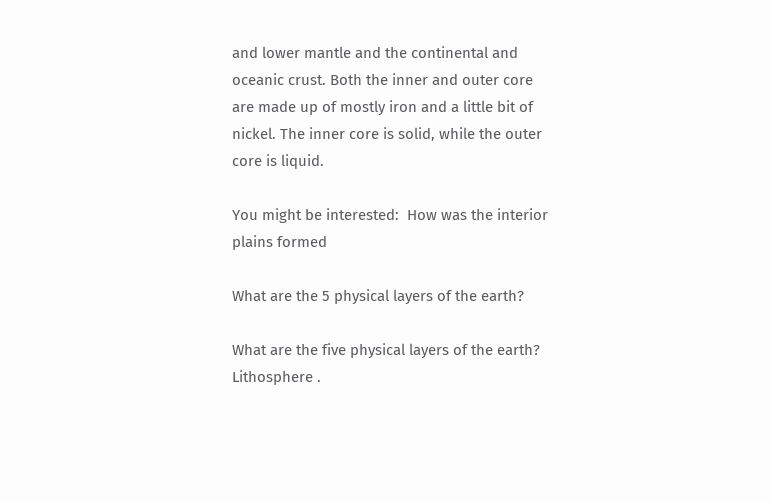and lower mantle and the continental and oceanic crust. Both the inner and outer core are made up of mostly iron and a little bit of nickel. The inner core is solid, while the outer core is liquid.

You might be interested:  How was the interior plains formed

What are the 5 physical layers of the earth?

What are the five physical layers of the earth? Lithosphere .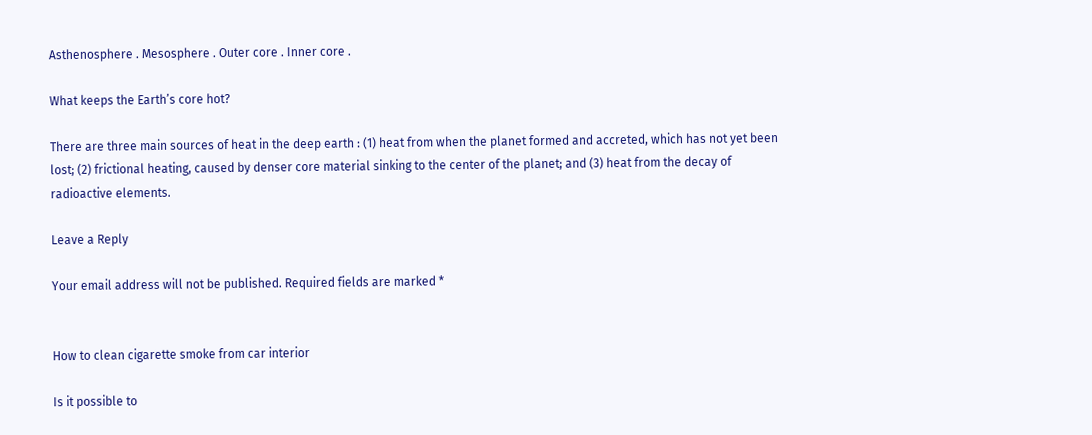Asthenosphere . Mesosphere . Outer core . Inner core .

What keeps the Earth’s core hot?

There are three main sources of heat in the deep earth : (1) heat from when the planet formed and accreted, which has not yet been lost; (2) frictional heating, caused by denser core material sinking to the center of the planet; and (3) heat from the decay of radioactive elements.

Leave a Reply

Your email address will not be published. Required fields are marked *


How to clean cigarette smoke from car interior

Is it possible to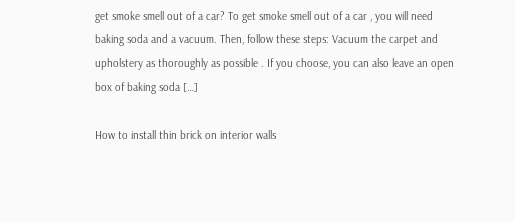get smoke smell out of a car? To get smoke smell out of a car , you will need baking soda and a vacuum. Then, follow these steps: Vacuum the carpet and upholstery as thoroughly as possible . If you choose, you can also leave an open box of baking soda […]

How to install thin brick on interior walls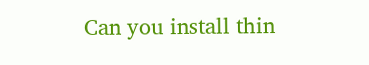Can you install thin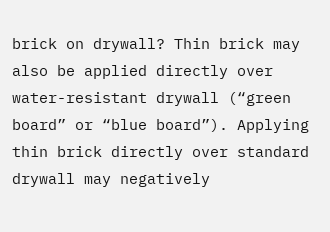brick on drywall? Thin brick may also be applied directly over water-resistant drywall (“green board” or “blue board”). Applying thin brick directly over standard drywall may negatively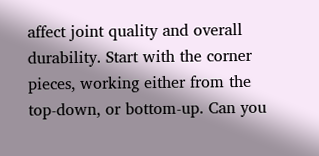affect joint quality and overall durability. Start with the corner pieces, working either from the top-down, or bottom-up. Can you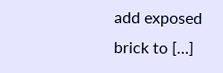add exposed brick to […]